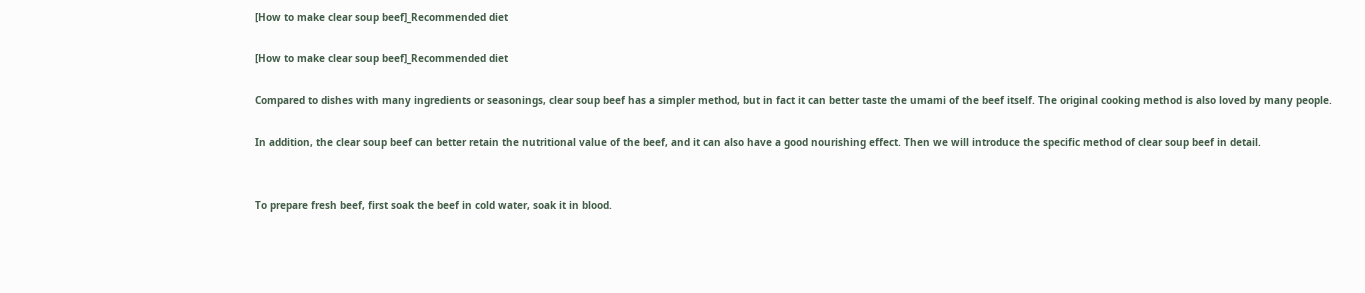[How to make clear soup beef]_Recommended diet

[How to make clear soup beef]_Recommended diet

Compared to dishes with many ingredients or seasonings, clear soup beef has a simpler method, but in fact it can better taste the umami of the beef itself. The original cooking method is also loved by many people.

In addition, the clear soup beef can better retain the nutritional value of the beef, and it can also have a good nourishing effect. Then we will introduce the specific method of clear soup beef in detail.


To prepare fresh beef, first soak the beef in cold water, soak it in blood.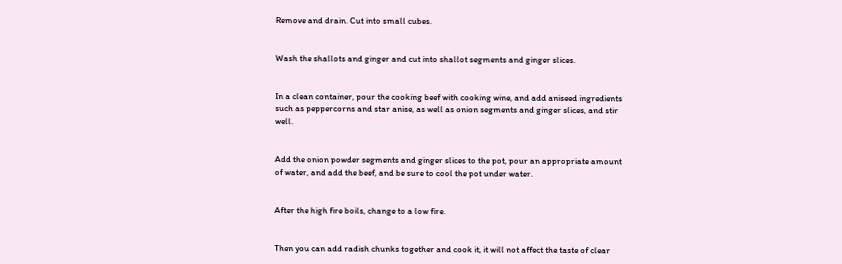Remove and drain. Cut into small cubes.


Wash the shallots and ginger and cut into shallot segments and ginger slices.


In a clean container, pour the cooking beef with cooking wine, and add aniseed ingredients such as peppercorns and star anise, as well as onion segments and ginger slices, and stir well.


Add the onion powder segments and ginger slices to the pot, pour an appropriate amount of water, and add the beef, and be sure to cool the pot under water.


After the high fire boils, change to a low fire.


Then you can add radish chunks together and cook it, it will not affect the taste of clear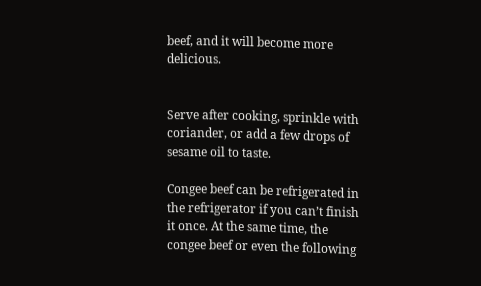beef, and it will become more delicious.


Serve after cooking, sprinkle with coriander, or add a few drops of sesame oil to taste.

Congee beef can be refrigerated in the refrigerator if you can’t finish it once. At the same time, the congee beef or even the following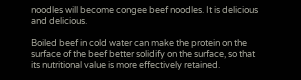noodles will become congee beef noodles. It is delicious and delicious.

Boiled beef in cold water can make the protein on the surface of the beef better solidify on the surface, so that its nutritional value is more effectively retained.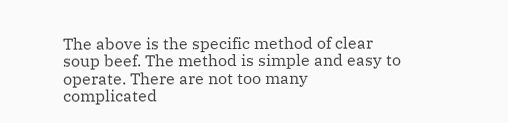The above is the specific method of clear soup beef. The method is simple and easy to operate. There are not too many complicated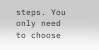steps. You only need to choose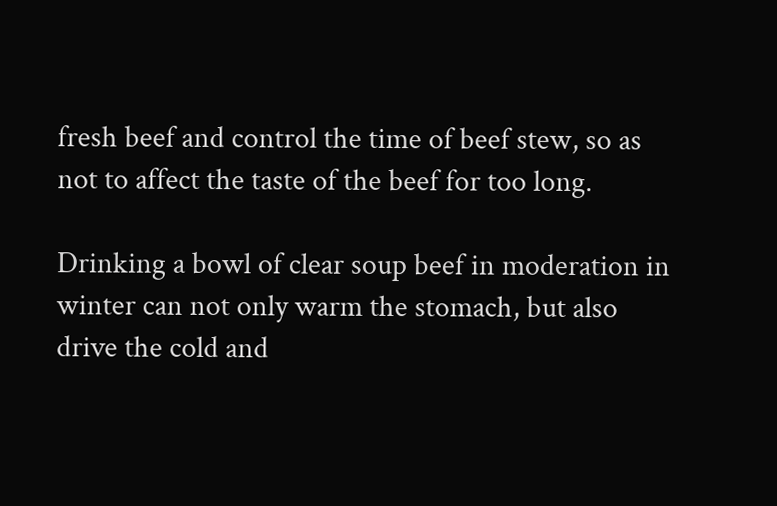fresh beef and control the time of beef stew, so as not to affect the taste of the beef for too long.

Drinking a bowl of clear soup beef in moderation in winter can not only warm the stomach, but also drive the cold and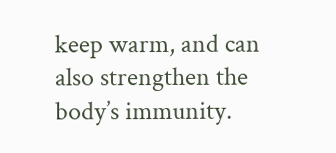keep warm, and can also strengthen the body’s immunity.